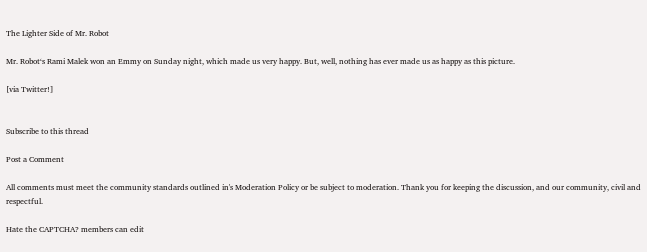The Lighter Side of Mr. Robot

Mr. Robot‘s Rami Malek won an Emmy on Sunday night, which made us very happy. But, well, nothing has ever made us as happy as this picture.

[via Twitter!]


Subscribe to this thread

Post a Comment

All comments must meet the community standards outlined in's Moderation Policy or be subject to moderation. Thank you for keeping the discussion, and our community, civil and respectful.

Hate the CAPTCHA? members can edit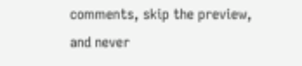comments, skip the preview, and never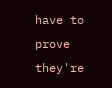have to prove they're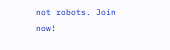not robots. Join now!